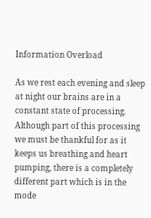Information Overload

As we rest each evening and sleep at night our brains are in a constant state of processing. Although part of this processing we must be thankful for as it keeps us breathing and heart pumping, there is a completely different part which is in the mode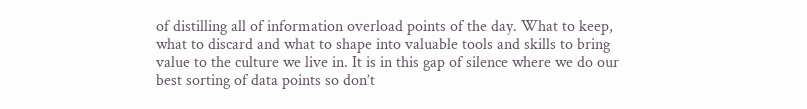of distilling all of information overload points of the day. What to keep, what to discard and what to shape into valuable tools and skills to bring value to the culture we live in. It is in this gap of silence where we do our best sorting of data points so don’t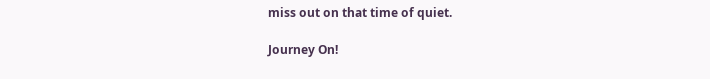miss out on that time of quiet.

Journey On!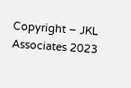Copyright – JKL Associates 2023